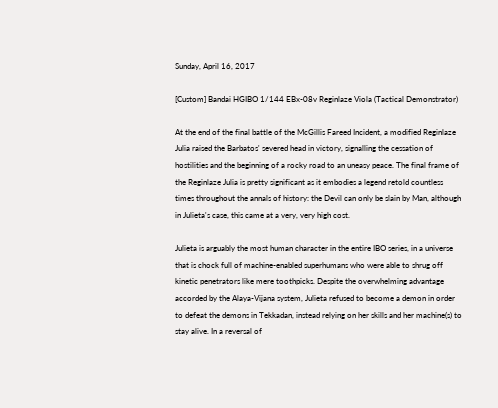Sunday, April 16, 2017

[Custom] Bandai HGIBO 1/144 EBx-08v Reginlaze Viola (Tactical Demonstrator)

At the end of the final battle of the McGillis Fareed Incident, a modified Reginlaze Julia raised the Barbatos' severed head in victory, signalling the cessation of hostilities and the beginning of a rocky road to an uneasy peace. The final frame of the Reginlaze Julia is pretty significant as it embodies a legend retold countless times throughout the annals of history: the Devil can only be slain by Man, although in Julieta's case, this came at a very, very high cost.

Julieta is arguably the most human character in the entire IBO series, in a universe that is chock full of machine-enabled superhumans who were able to shrug off kinetic penetrators like mere toothpicks. Despite the overwhelming advantage accorded by the Alaya-Vijana system, Julieta refused to become a demon in order to defeat the demons in Tekkadan, instead relying on her skills and her machine(s) to stay alive. In a reversal of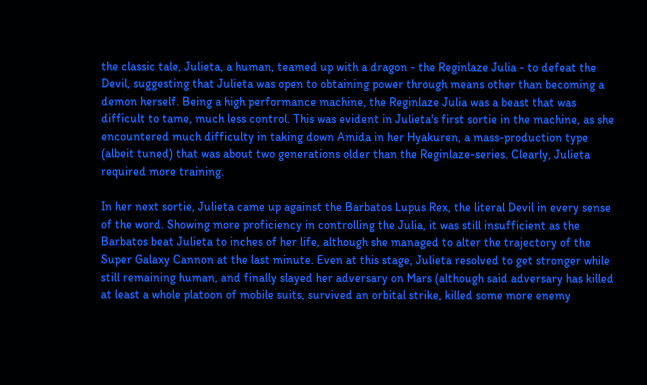the classic tale, Julieta, a human, teamed up with a dragon - the Reginlaze Julia - to defeat the Devil, suggesting that Julieta was open to obtaining power through means other than becoming a demon herself. Being a high performance machine, the Reginlaze Julia was a beast that was difficult to tame, much less control. This was evident in Julieta's first sortie in the machine, as she encountered much difficulty in taking down Amida in her Hyakuren, a mass-production type (albeit tuned) that was about two generations older than the Reginlaze-series. Clearly, Julieta required more training.

In her next sortie, Julieta came up against the Barbatos Lupus Rex, the literal Devil in every sense of the word. Showing more proficiency in controlling the Julia, it was still insufficient as the Barbatos beat Julieta to inches of her life, although she managed to alter the trajectory of the Super Galaxy Cannon at the last minute. Even at this stage, Julieta resolved to get stronger while still remaining human, and finally slayed her adversary on Mars (although said adversary has killed at least a whole platoon of mobile suits, survived an orbital strike, killed some more enemy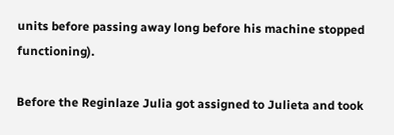units before passing away long before his machine stopped functioning).

Before the Reginlaze Julia got assigned to Julieta and took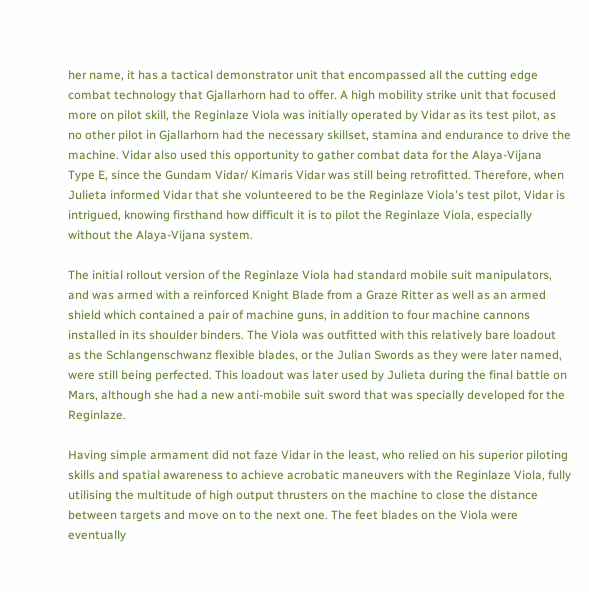her name, it has a tactical demonstrator unit that encompassed all the cutting edge combat technology that Gjallarhorn had to offer. A high mobility strike unit that focused more on pilot skill, the Reginlaze Viola was initially operated by Vidar as its test pilot, as no other pilot in Gjallarhorn had the necessary skillset, stamina and endurance to drive the machine. Vidar also used this opportunity to gather combat data for the Alaya-Vijana Type E, since the Gundam Vidar/ Kimaris Vidar was still being retrofitted. Therefore, when Julieta informed Vidar that she volunteered to be the Reginlaze Viola's test pilot, Vidar is intrigued, knowing firsthand how difficult it is to pilot the Reginlaze Viola, especially without the Alaya-Vijana system.

The initial rollout version of the Reginlaze Viola had standard mobile suit manipulators, and was armed with a reinforced Knight Blade from a Graze Ritter as well as an armed shield which contained a pair of machine guns, in addition to four machine cannons installed in its shoulder binders. The Viola was outfitted with this relatively bare loadout as the Schlangenschwanz flexible blades, or the Julian Swords as they were later named, were still being perfected. This loadout was later used by Julieta during the final battle on Mars, although she had a new anti-mobile suit sword that was specially developed for the Reginlaze.

Having simple armament did not faze Vidar in the least, who relied on his superior piloting skills and spatial awareness to achieve acrobatic maneuvers with the Reginlaze Viola, fully utilising the multitude of high output thrusters on the machine to close the distance between targets and move on to the next one. The feet blades on the Viola were eventually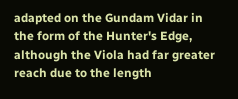adapted on the Gundam Vidar in the form of the Hunter's Edge, although the Viola had far greater reach due to the length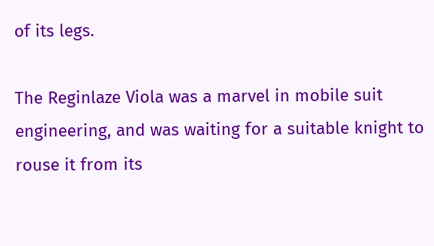of its legs.

The Reginlaze Viola was a marvel in mobile suit engineering, and was waiting for a suitable knight to rouse it from its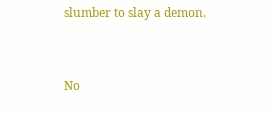slumber to slay a demon.


No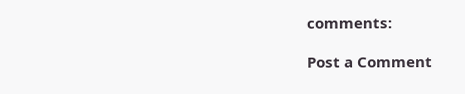comments:

Post a Comment